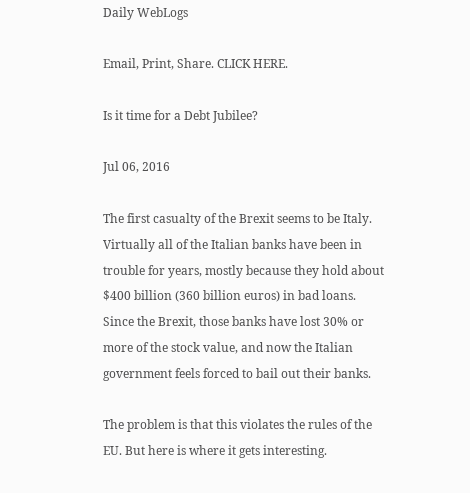Daily WebLogs

Email, Print, Share. CLICK HERE.

Is it time for a Debt Jubilee?

Jul 06, 2016

The first casualty of the Brexit seems to be Italy. Virtually all of the Italian banks have been in trouble for years, mostly because they hold about $400 billion (360 billion euros) in bad loans. Since the Brexit, those banks have lost 30% or more of the stock value, and now the Italian government feels forced to bail out their banks.

The problem is that this violates the rules of the EU. But here is where it gets interesting.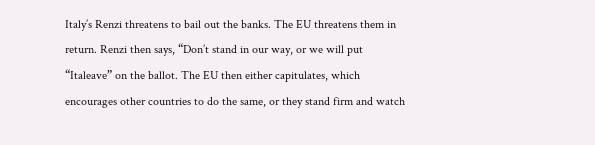Italy’s Renzi threatens to bail out the banks. The EU threatens them in return. Renzi then says, “Don’t stand in our way, or we will put “Italeave” on the ballot. The EU then either capitulates, which encourages other countries to do the same, or they stand firm and watch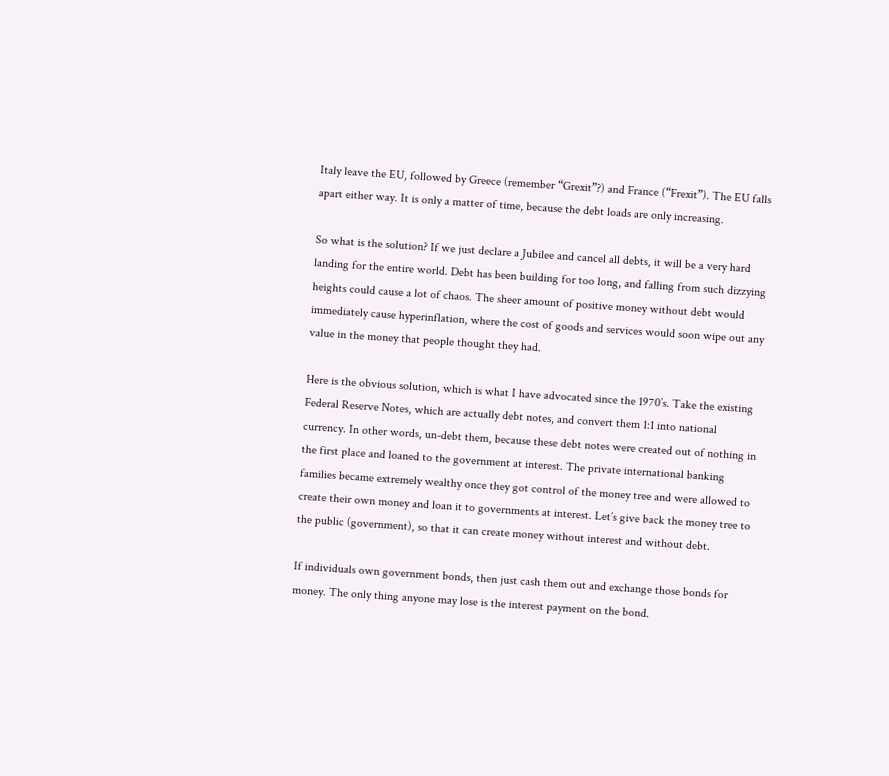Italy leave the EU, followed by Greece (remember “Grexit”?) and France (“Frexit”). The EU falls apart either way. It is only a matter of time, because the debt loads are only increasing.

So what is the solution? If we just declare a Jubilee and cancel all debts, it will be a very hard landing for the entire world. Debt has been building for too long, and falling from such dizzying heights could cause a lot of chaos. The sheer amount of positive money without debt would immediately cause hyperinflation, where the cost of goods and services would soon wipe out any value in the money that people thought they had.

Here is the obvious solution, which is what I have advocated since the 1970’s. Take the existing Federal Reserve Notes, which are actually debt notes, and convert them 1:1 into national currency. In other words, un-debt them, because these debt notes were created out of nothing in the first place and loaned to the government at interest. The private international banking families became extremely wealthy once they got control of the money tree and were allowed to create their own money and loan it to governments at interest. Let’s give back the money tree to the public (government), so that it can create money without interest and without debt.

If individuals own government bonds, then just cash them out and exchange those bonds for money. The only thing anyone may lose is the interest payment on the bond.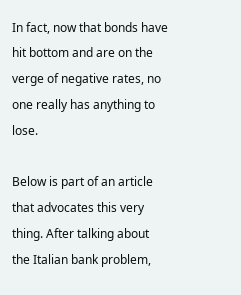In fact, now that bonds have hit bottom and are on the verge of negative rates, no one really has anything to lose.

Below is part of an article that advocates this very thing. After talking about the Italian bank problem,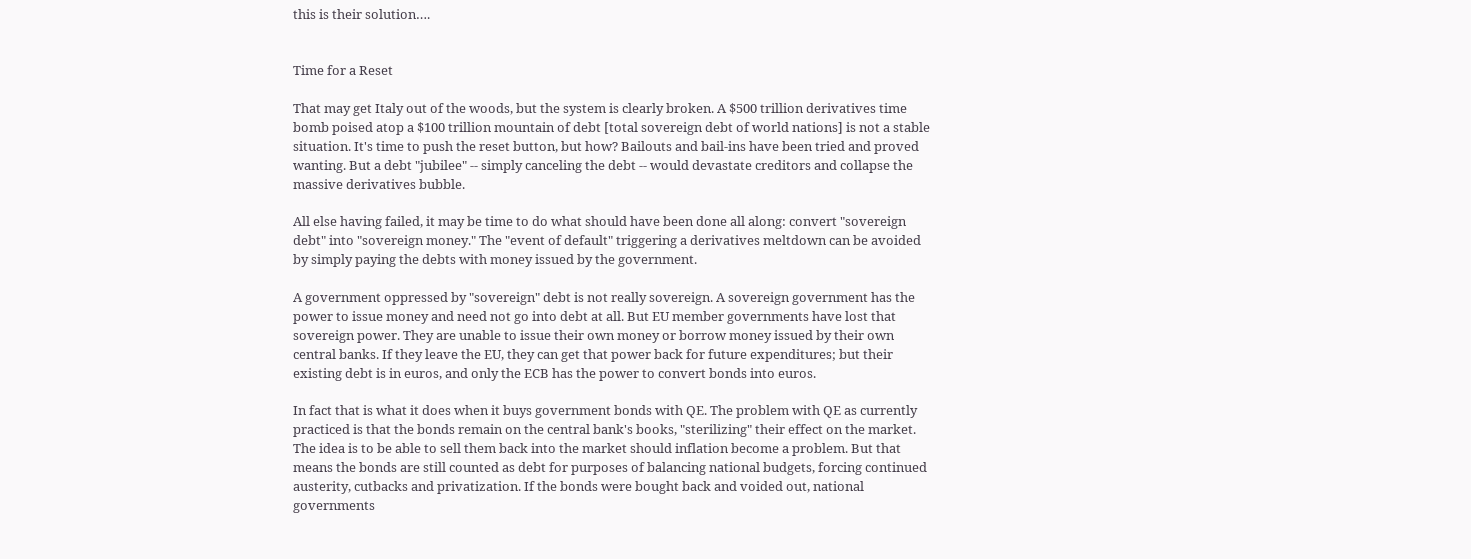this is their solution….


Time for a Reset

That may get Italy out of the woods, but the system is clearly broken. A $500 trillion derivatives time bomb poised atop a $100 trillion mountain of debt [total sovereign debt of world nations] is not a stable situation. It's time to push the reset button, but how? Bailouts and bail-ins have been tried and proved wanting. But a debt "jubilee" -- simply canceling the debt -- would devastate creditors and collapse the massive derivatives bubble.

All else having failed, it may be time to do what should have been done all along: convert "sovereign debt" into "sovereign money." The "event of default" triggering a derivatives meltdown can be avoided by simply paying the debts with money issued by the government.

A government oppressed by "sovereign" debt is not really sovereign. A sovereign government has the power to issue money and need not go into debt at all. But EU member governments have lost that sovereign power. They are unable to issue their own money or borrow money issued by their own central banks. If they leave the EU, they can get that power back for future expenditures; but their existing debt is in euros, and only the ECB has the power to convert bonds into euros.

In fact that is what it does when it buys government bonds with QE. The problem with QE as currently practiced is that the bonds remain on the central bank's books, "sterilizing" their effect on the market. The idea is to be able to sell them back into the market should inflation become a problem. But that means the bonds are still counted as debt for purposes of balancing national budgets, forcing continued austerity, cutbacks and privatization. If the bonds were bought back and voided out, national governments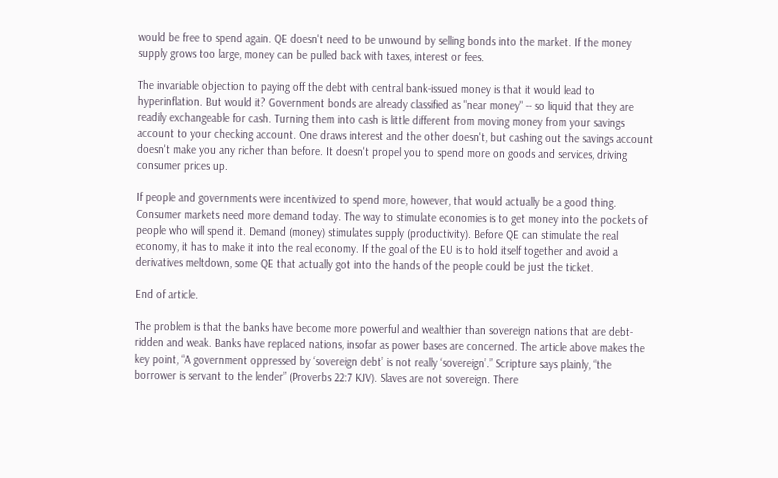would be free to spend again. QE doesn't need to be unwound by selling bonds into the market. If the money supply grows too large, money can be pulled back with taxes, interest or fees.

The invariable objection to paying off the debt with central bank-issued money is that it would lead to hyperinflation. But would it? Government bonds are already classified as "near money" -- so liquid that they are readily exchangeable for cash. Turning them into cash is little different from moving money from your savings account to your checking account. One draws interest and the other doesn't, but cashing out the savings account doesn't make you any richer than before. It doesn't propel you to spend more on goods and services, driving consumer prices up.

If people and governments were incentivized to spend more, however, that would actually be a good thing. Consumer markets need more demand today. The way to stimulate economies is to get money into the pockets of people who will spend it. Demand (money) stimulates supply (productivity). Before QE can stimulate the real economy, it has to make it into the real economy. If the goal of the EU is to hold itself together and avoid a derivatives meltdown, some QE that actually got into the hands of the people could be just the ticket.

End of article.

The problem is that the banks have become more powerful and wealthier than sovereign nations that are debt-ridden and weak. Banks have replaced nations, insofar as power bases are concerned. The article above makes the key point, “A government oppressed by ‘sovereign debt’ is not really ‘sovereign’.” Scripture says plainly, “the borrower is servant to the lender” (Proverbs 22:7 KJV). Slaves are not sovereign. There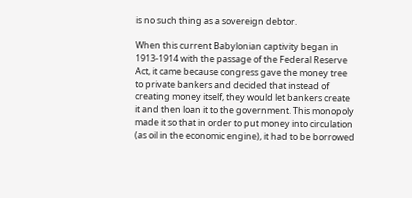is no such thing as a sovereign debtor.

When this current Babylonian captivity began in 1913-1914 with the passage of the Federal Reserve Act, it came because congress gave the money tree to private bankers and decided that instead of creating money itself, they would let bankers create it and then loan it to the government. This monopoly made it so that in order to put money into circulation (as oil in the economic engine), it had to be borrowed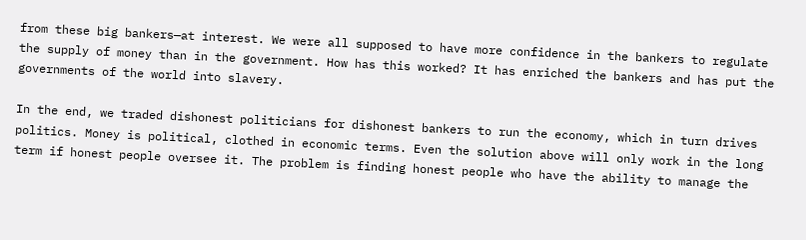from these big bankers—at interest. We were all supposed to have more confidence in the bankers to regulate the supply of money than in the government. How has this worked? It has enriched the bankers and has put the governments of the world into slavery.

In the end, we traded dishonest politicians for dishonest bankers to run the economy, which in turn drives politics. Money is political, clothed in economic terms. Even the solution above will only work in the long term if honest people oversee it. The problem is finding honest people who have the ability to manage the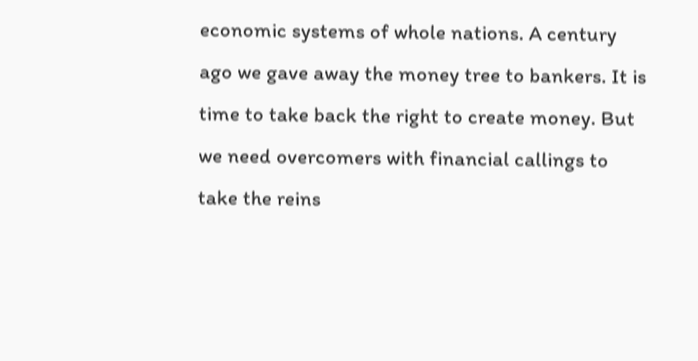economic systems of whole nations. A century ago we gave away the money tree to bankers. It is time to take back the right to create money. But we need overcomers with financial callings to take the reins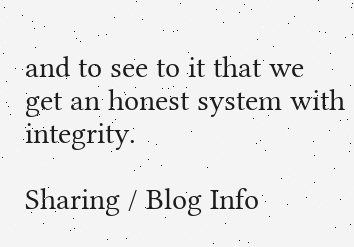and to see to it that we get an honest system with integrity.

Sharing / Blog Info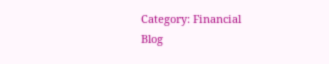Category: Financial
Blog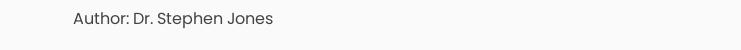Author: Dr. Stephen Jones